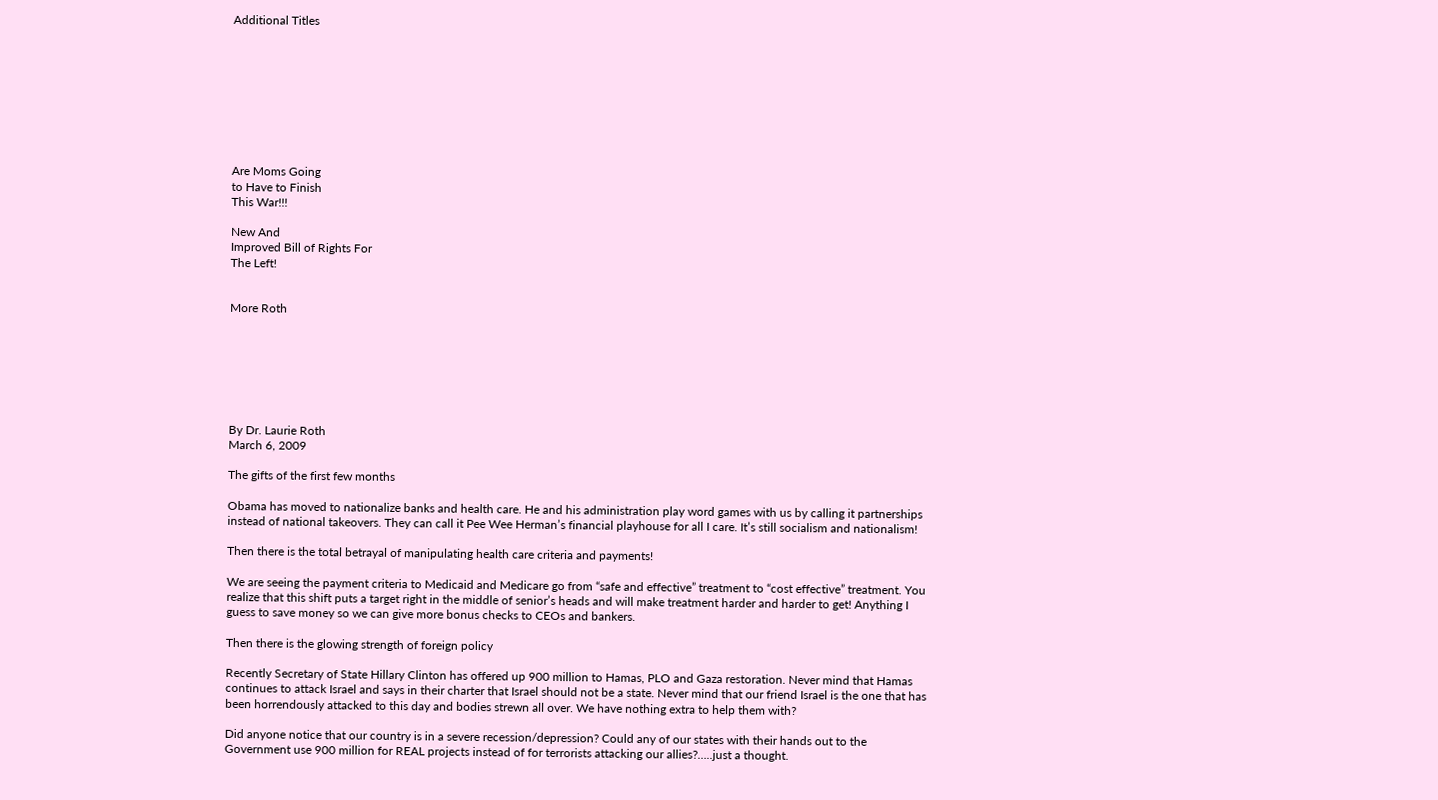Additional Titles









Are Moms Going
to Have to Finish
This War!!!

New And
Improved Bill of Rights For
The Left!


More Roth







By Dr. Laurie Roth
March 6, 2009

The gifts of the first few months

Obama has moved to nationalize banks and health care. He and his administration play word games with us by calling it partnerships instead of national takeovers. They can call it Pee Wee Herman’s financial playhouse for all I care. It’s still socialism and nationalism!

Then there is the total betrayal of manipulating health care criteria and payments!

We are seeing the payment criteria to Medicaid and Medicare go from “safe and effective” treatment to “cost effective” treatment. You realize that this shift puts a target right in the middle of senior’s heads and will make treatment harder and harder to get! Anything I guess to save money so we can give more bonus checks to CEOs and bankers.

Then there is the glowing strength of foreign policy

Recently Secretary of State Hillary Clinton has offered up 900 million to Hamas, PLO and Gaza restoration. Never mind that Hamas continues to attack Israel and says in their charter that Israel should not be a state. Never mind that our friend Israel is the one that has been horrendously attacked to this day and bodies strewn all over. We have nothing extra to help them with?

Did anyone notice that our country is in a severe recession/depression? Could any of our states with their hands out to the Government use 900 million for REAL projects instead of for terrorists attacking our allies?…..just a thought.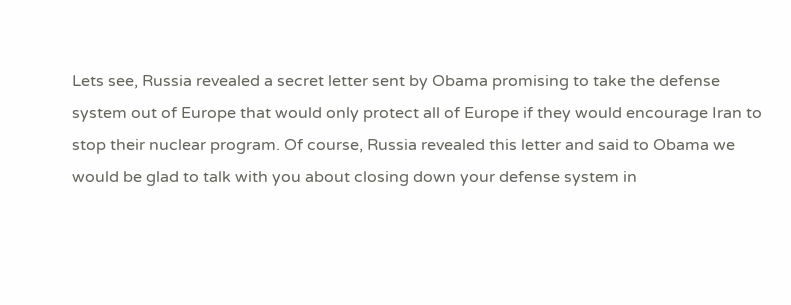Lets see, Russia revealed a secret letter sent by Obama promising to take the defense system out of Europe that would only protect all of Europe if they would encourage Iran to stop their nuclear program. Of course, Russia revealed this letter and said to Obama we would be glad to talk with you about closing down your defense system in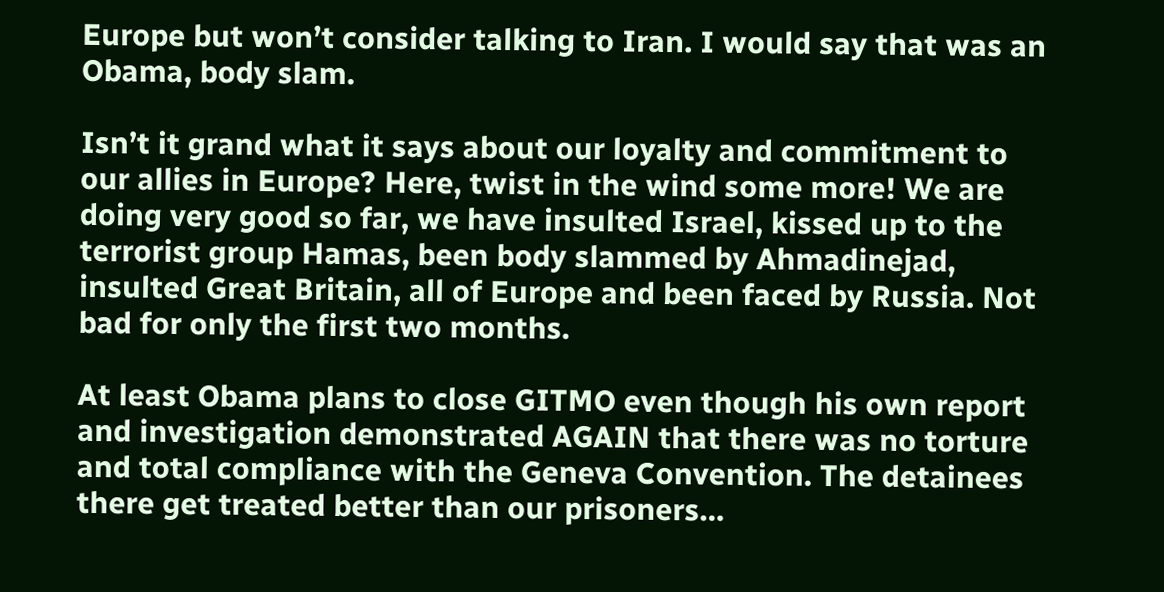Europe but won’t consider talking to Iran. I would say that was an Obama, body slam.

Isn’t it grand what it says about our loyalty and commitment to our allies in Europe? Here, twist in the wind some more! We are doing very good so far, we have insulted Israel, kissed up to the terrorist group Hamas, been body slammed by Ahmadinejad, insulted Great Britain, all of Europe and been faced by Russia. Not bad for only the first two months.

At least Obama plans to close GITMO even though his own report and investigation demonstrated AGAIN that there was no torture and total compliance with the Geneva Convention. The detainees there get treated better than our prisoners…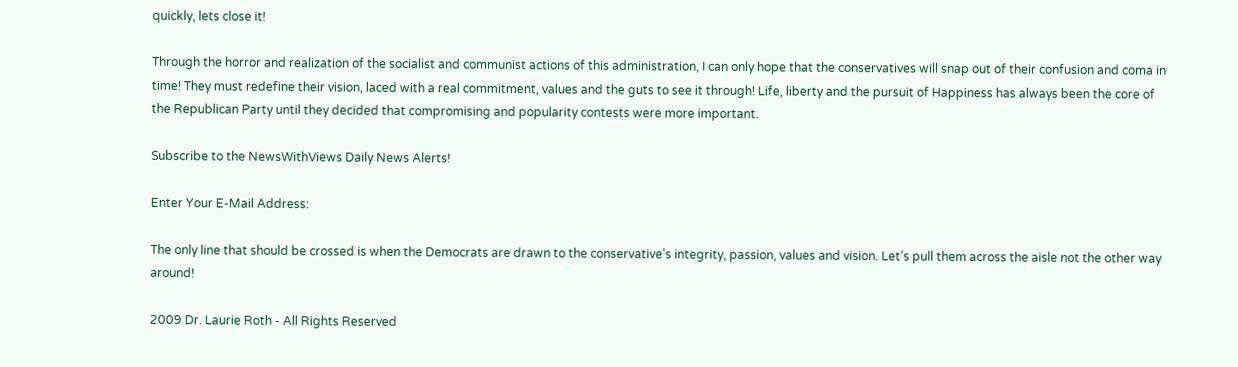quickly, lets close it!

Through the horror and realization of the socialist and communist actions of this administration, I can only hope that the conservatives will snap out of their confusion and coma in time! They must redefine their vision, laced with a real commitment, values and the guts to see it through! Life, liberty and the pursuit of Happiness has always been the core of the Republican Party until they decided that compromising and popularity contests were more important.

Subscribe to the NewsWithViews Daily News Alerts!

Enter Your E-Mail Address:

The only line that should be crossed is when the Democrats are drawn to the conservative’s integrity, passion, values and vision. Let’s pull them across the aisle not the other way around!

2009 Dr. Laurie Roth - All Rights Reserved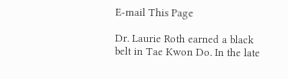E-mail This Page

Dr. Laurie Roth earned a black belt in Tae Kwon Do. In the late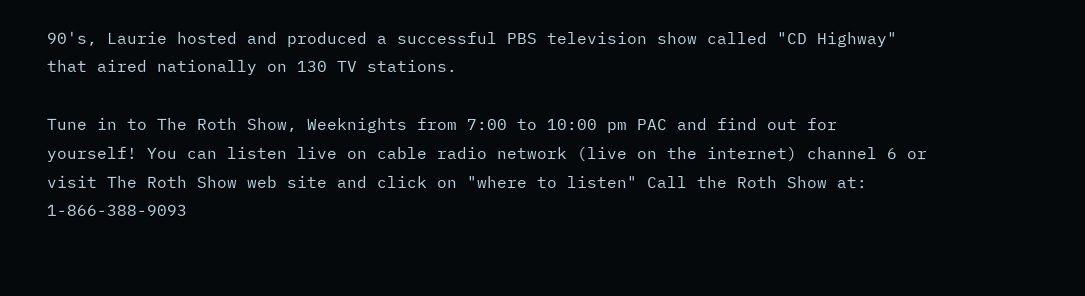90's, Laurie hosted and produced a successful PBS television show called "CD Highway" that aired nationally on 130 TV stations.

Tune in to The Roth Show, Weeknights from 7:00 to 10:00 pm PAC and find out for yourself! You can listen live on cable radio network (live on the internet) channel 6 or visit The Roth Show web site and click on "where to listen" Call the Roth Show at: 1-866-388-9093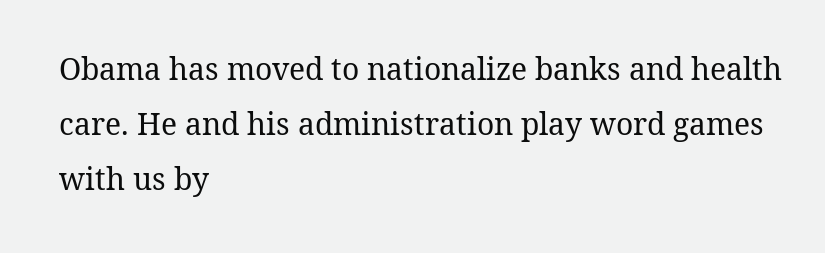Obama has moved to nationalize banks and health care. He and his administration play word games with us by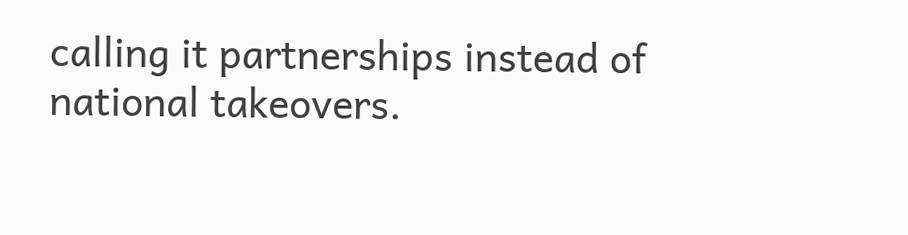calling it partnerships instead of national takeovers.